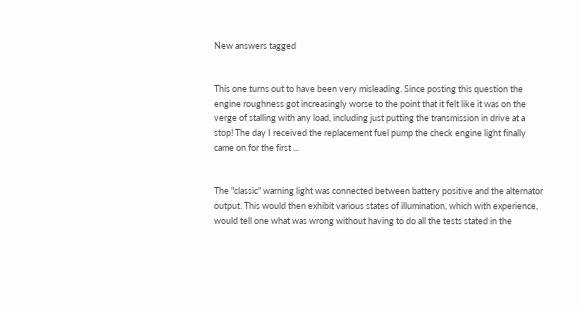New answers tagged


This one turns out to have been very misleading. Since posting this question the engine roughness got increasingly worse to the point that it felt like it was on the verge of stalling with any load, including just putting the transmission in drive at a stop! The day I received the replacement fuel pump the check engine light finally came on for the first ...


The "classic" warning light was connected between battery positive and the alternator output. This would then exhibit various states of illumination, which with experience, would tell one what was wrong without having to do all the tests stated in the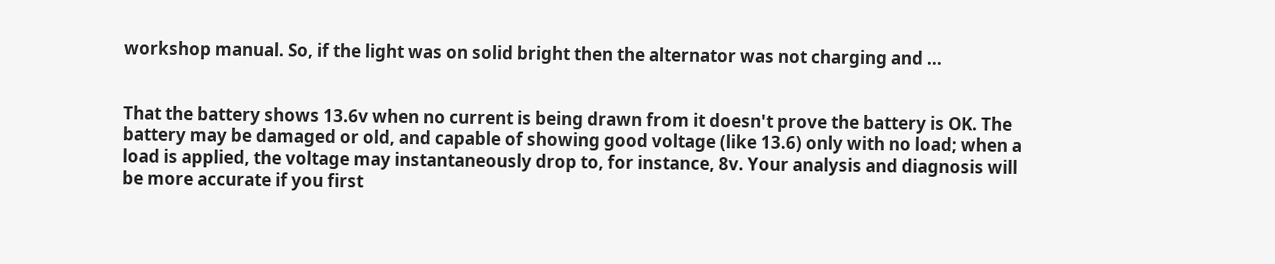workshop manual. So, if the light was on solid bright then the alternator was not charging and ...


That the battery shows 13.6v when no current is being drawn from it doesn't prove the battery is OK. The battery may be damaged or old, and capable of showing good voltage (like 13.6) only with no load; when a load is applied, the voltage may instantaneously drop to, for instance, 8v. Your analysis and diagnosis will be more accurate if you first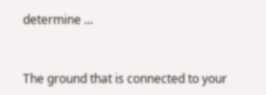determine ...


The ground that is connected to your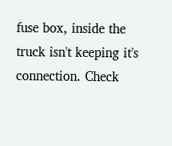fuse box, inside the truck isn't keeping it's connection. Check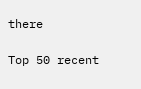there

Top 50 recent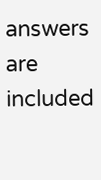answers are included